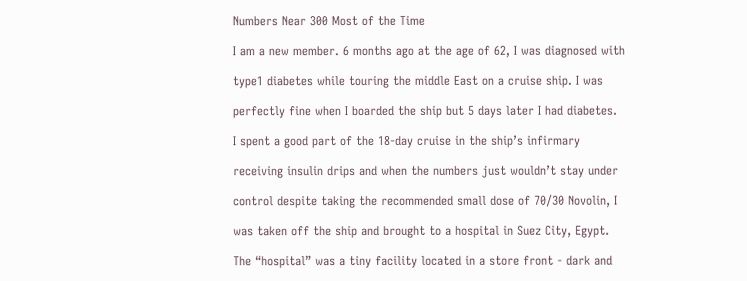Numbers Near 300 Most of the Time

I am a new member. 6 months ago at the age of 62, I was diagnosed with

type1 diabetes while touring the middle East on a cruise ship. I was

perfectly fine when I boarded the ship but 5 days later I had diabetes.

I spent a good part of the 18-day cruise in the ship’s infirmary

receiving insulin drips and when the numbers just wouldn’t stay under

control despite taking the recommended small dose of 70/30 Novolin, I

was taken off the ship and brought to a hospital in Suez City, Egypt.

The “hospital” was a tiny facility located in a store front - dark and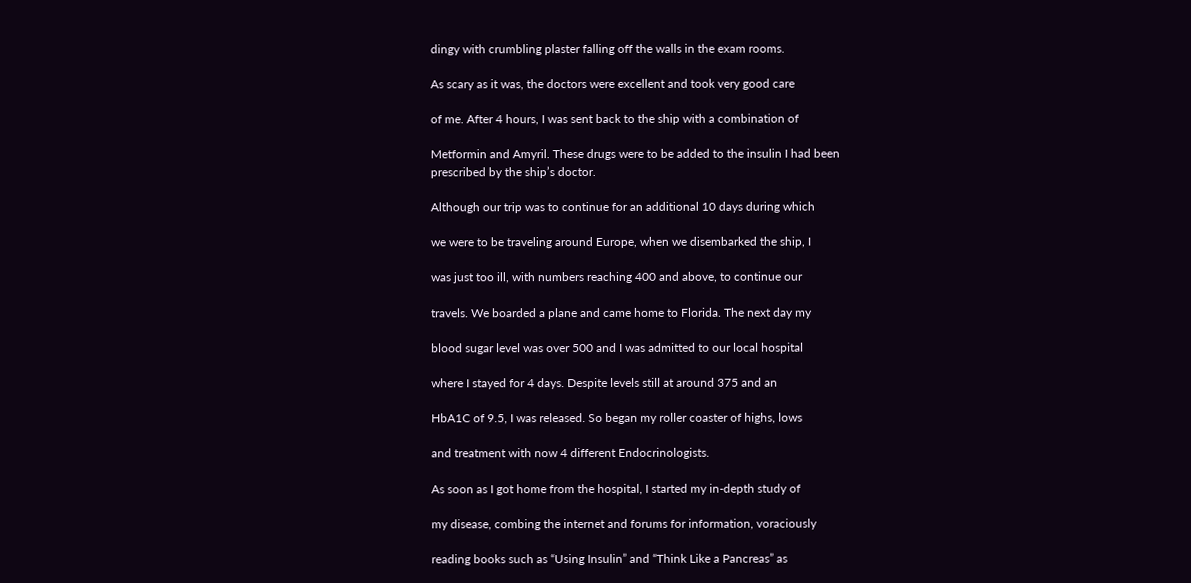dingy with crumbling plaster falling off the walls in the exam rooms.

As scary as it was, the doctors were excellent and took very good care

of me. After 4 hours, I was sent back to the ship with a combination of

Metformin and Amyril. These drugs were to be added to the insulin I had been
prescribed by the ship’s doctor.

Although our trip was to continue for an additional 10 days during which

we were to be traveling around Europe, when we disembarked the ship, I

was just too ill, with numbers reaching 400 and above, to continue our

travels. We boarded a plane and came home to Florida. The next day my

blood sugar level was over 500 and I was admitted to our local hospital

where I stayed for 4 days. Despite levels still at around 375 and an

HbA1C of 9.5, I was released. So began my roller coaster of highs, lows

and treatment with now 4 different Endocrinologists.

As soon as I got home from the hospital, I started my in-depth study of

my disease, combing the internet and forums for information, voraciously

reading books such as “Using Insulin” and “Think Like a Pancreas” as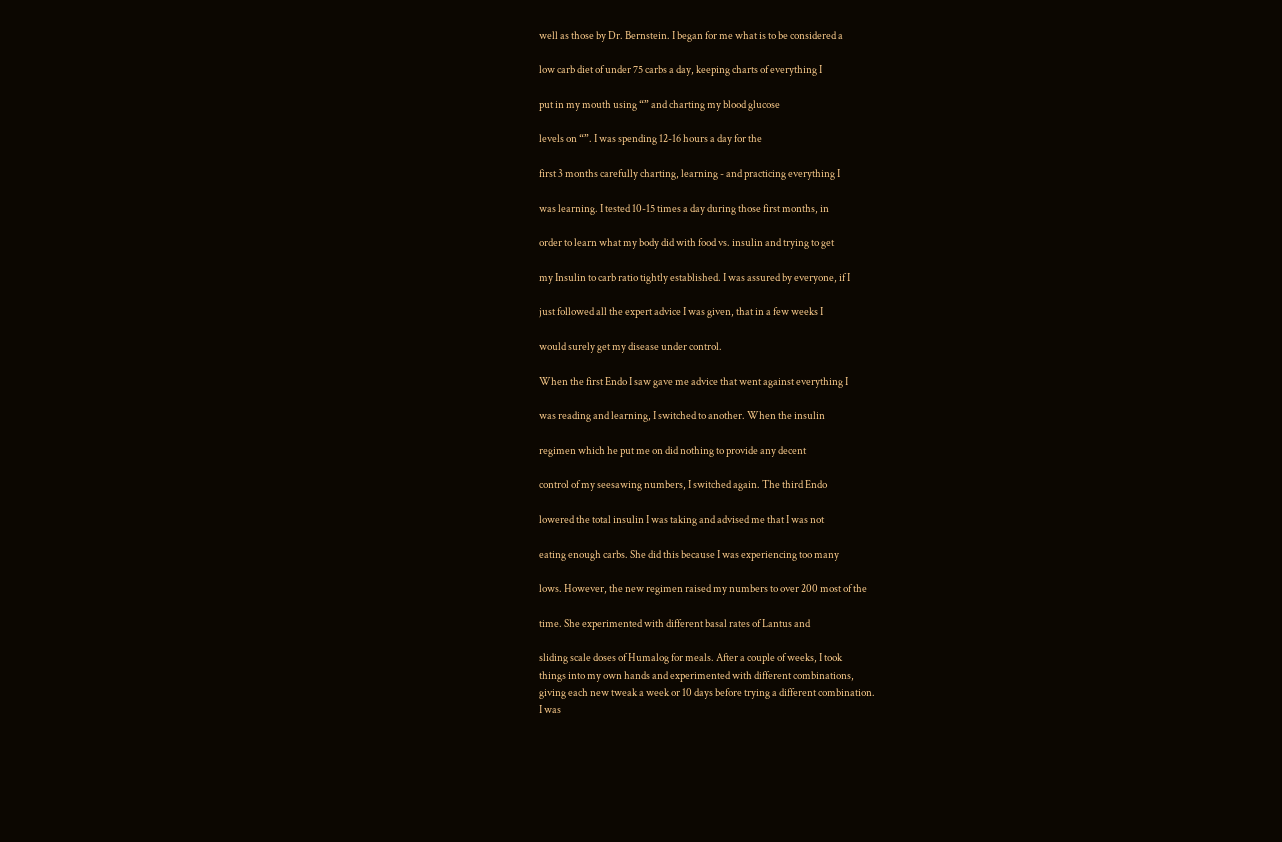well as those by Dr. Bernstein. I began for me what is to be considered a

low carb diet of under 75 carbs a day, keeping charts of everything I

put in my mouth using “” and charting my blood glucose

levels on “”. I was spending 12-16 hours a day for the

first 3 months carefully charting, learning - and practicing everything I

was learning. I tested 10-15 times a day during those first months, in

order to learn what my body did with food vs. insulin and trying to get

my Insulin to carb ratio tightly established. I was assured by everyone, if I

just followed all the expert advice I was given, that in a few weeks I

would surely get my disease under control.

When the first Endo I saw gave me advice that went against everything I

was reading and learning, I switched to another. When the insulin

regimen which he put me on did nothing to provide any decent

control of my seesawing numbers, I switched again. The third Endo

lowered the total insulin I was taking and advised me that I was not

eating enough carbs. She did this because I was experiencing too many

lows. However, the new regimen raised my numbers to over 200 most of the

time. She experimented with different basal rates of Lantus and

sliding scale doses of Humalog for meals. After a couple of weeks, I took
things into my own hands and experimented with different combinations,
giving each new tweak a week or 10 days before trying a different combination.
I was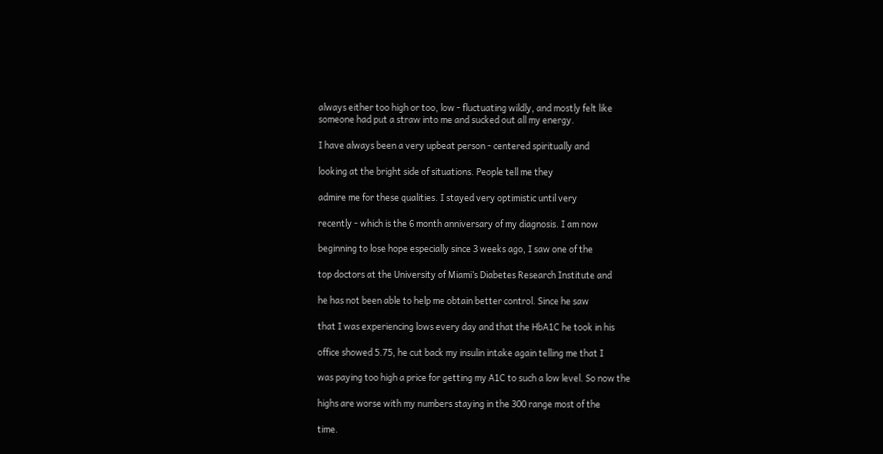always either too high or too, low - fluctuating wildly, and mostly felt like
someone had put a straw into me and sucked out all my energy.

I have always been a very upbeat person - centered spiritually and

looking at the bright side of situations. People tell me they

admire me for these qualities. I stayed very optimistic until very

recently - which is the 6 month anniversary of my diagnosis. I am now

beginning to lose hope especially since 3 weeks ago, I saw one of the

top doctors at the University of Miami’s Diabetes Research Institute and

he has not been able to help me obtain better control. Since he saw

that I was experiencing lows every day and that the HbA1C he took in his

office showed 5.75, he cut back my insulin intake again telling me that I

was paying too high a price for getting my A1C to such a low level. So now the

highs are worse with my numbers staying in the 300 range most of the

time.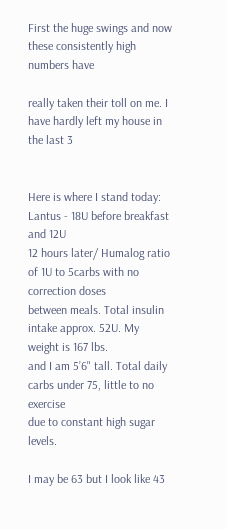First the huge swings and now these consistently high numbers have

really taken their toll on me. I have hardly left my house in the last 3


Here is where I stand today: Lantus - 18U before breakfast and 12U
12 hours later/ Humalog ratio of 1U to 5carbs with no correction doses
between meals. Total insulin intake approx. 52U. My weight is 167 lbs.
and I am 5’6" tall. Total daily carbs under 75, little to no exercise
due to constant high sugar levels.

I may be 63 but I look like 43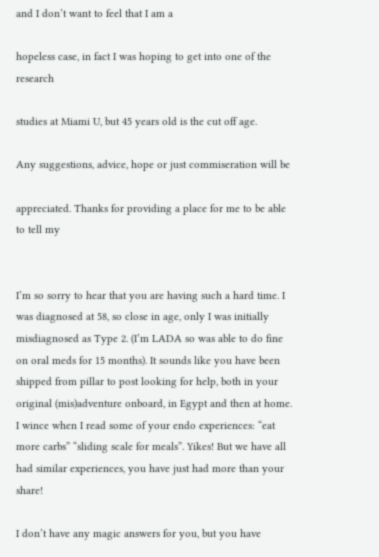and I don’t want to feel that I am a

hopeless case, in fact I was hoping to get into one of the research

studies at Miami U, but 45 years old is the cut off age.

Any suggestions, advice, hope or just commiseration will be

appreciated. Thanks for providing a place for me to be able to tell my


I’m so sorry to hear that you are having such a hard time. I was diagnosed at 58, so close in age, only I was initially misdiagnosed as Type 2. (I’m LADA so was able to do fine on oral meds for 15 months). It sounds like you have been shipped from pillar to post looking for help, both in your original (mis)adventure onboard, in Egypt and then at home. I wince when I read some of your endo experiences: “eat more carbs” “sliding scale for meals”. Yikes! But we have all had similar experiences, you have just had more than your share!

I don’t have any magic answers for you, but you have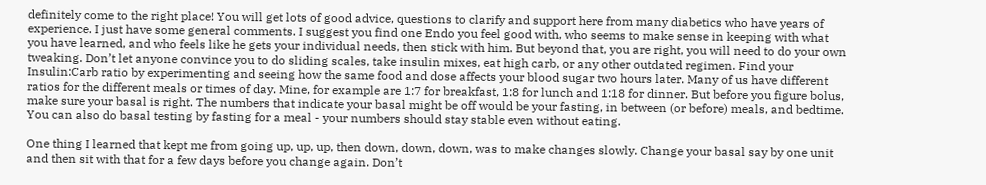definitely come to the right place! You will get lots of good advice, questions to clarify and support here from many diabetics who have years of experience. I just have some general comments. I suggest you find one Endo you feel good with, who seems to make sense in keeping with what you have learned, and who feels like he gets your individual needs, then stick with him. But beyond that, you are right, you will need to do your own tweaking. Don’t let anyone convince you to do sliding scales, take insulin mixes, eat high carb, or any other outdated regimen. Find your Insulin:Carb ratio by experimenting and seeing how the same food and dose affects your blood sugar two hours later. Many of us have different ratios for the different meals or times of day. Mine, for example are 1:7 for breakfast, 1:8 for lunch and 1:18 for dinner. But before you figure bolus, make sure your basal is right. The numbers that indicate your basal might be off would be your fasting, in between (or before) meals, and bedtime. You can also do basal testing by fasting for a meal - your numbers should stay stable even without eating.

One thing I learned that kept me from going up, up, up, then down, down, down, was to make changes slowly. Change your basal say by one unit and then sit with that for a few days before you change again. Don’t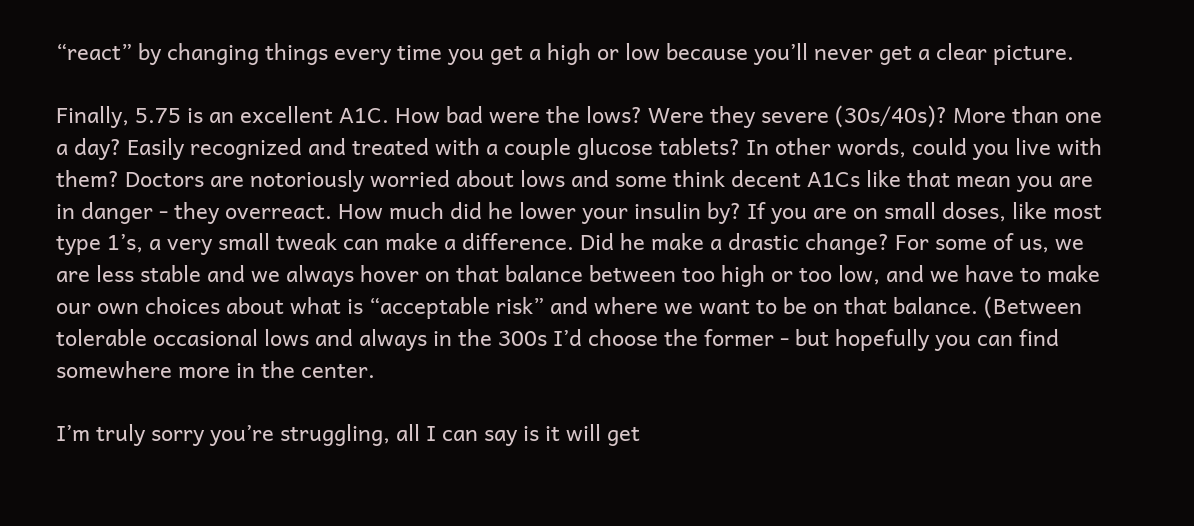“react” by changing things every time you get a high or low because you’ll never get a clear picture.

Finally, 5.75 is an excellent A1C. How bad were the lows? Were they severe (30s/40s)? More than one a day? Easily recognized and treated with a couple glucose tablets? In other words, could you live with them? Doctors are notoriously worried about lows and some think decent A1Cs like that mean you are in danger - they overreact. How much did he lower your insulin by? If you are on small doses, like most type 1’s, a very small tweak can make a difference. Did he make a drastic change? For some of us, we are less stable and we always hover on that balance between too high or too low, and we have to make our own choices about what is “acceptable risk” and where we want to be on that balance. (Between tolerable occasional lows and always in the 300s I’d choose the former - but hopefully you can find somewhere more in the center.

I’m truly sorry you’re struggling, all I can say is it will get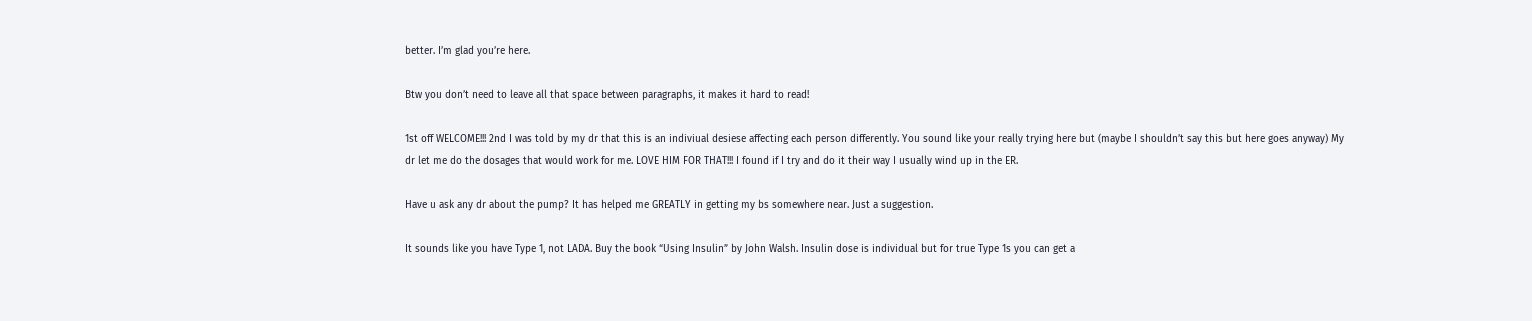better. I’m glad you’re here.

Btw you don’t need to leave all that space between paragraphs, it makes it hard to read!

1st off WELCOME!!! 2nd I was told by my dr that this is an indiviual desiese affecting each person differently. You sound like your really trying here but (maybe I shouldn’t say this but here goes anyway) My dr let me do the dosages that would work for me. LOVE HIM FOR THAT!!! I found if I try and do it their way I usually wind up in the ER.

Have u ask any dr about the pump? It has helped me GREATLY in getting my bs somewhere near. Just a suggestion.

It sounds like you have Type 1, not LADA. Buy the book “Using Insulin” by John Walsh. Insulin dose is individual but for true Type 1s you can get a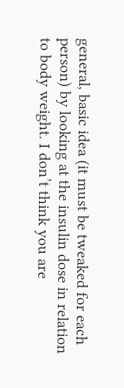general, basic idea (it must be tweaked for each person) by looking at the insulin dose in relation to body weight. I don’t think you are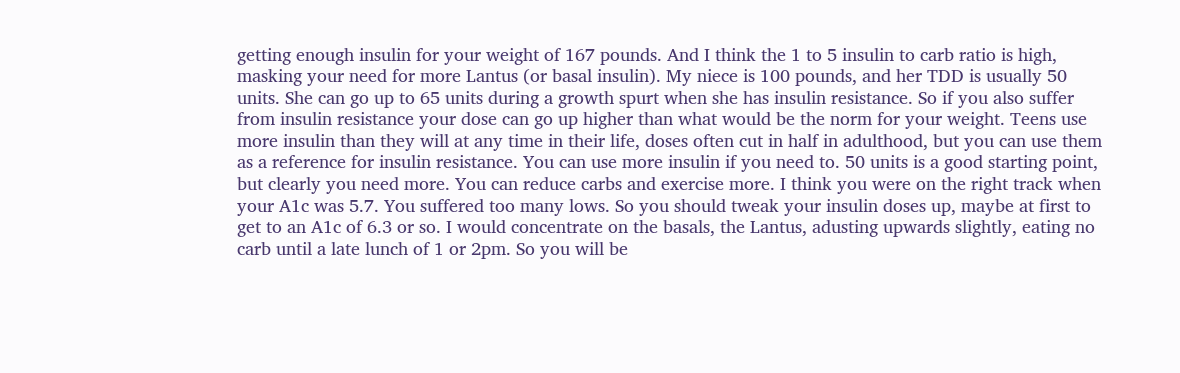getting enough insulin for your weight of 167 pounds. And I think the 1 to 5 insulin to carb ratio is high, masking your need for more Lantus (or basal insulin). My niece is 100 pounds, and her TDD is usually 50 units. She can go up to 65 units during a growth spurt when she has insulin resistance. So if you also suffer from insulin resistance your dose can go up higher than what would be the norm for your weight. Teens use more insulin than they will at any time in their life, doses often cut in half in adulthood, but you can use them as a reference for insulin resistance. You can use more insulin if you need to. 50 units is a good starting point, but clearly you need more. You can reduce carbs and exercise more. I think you were on the right track when your A1c was 5.7. You suffered too many lows. So you should tweak your insulin doses up, maybe at first to get to an A1c of 6.3 or so. I would concentrate on the basals, the Lantus, adusting upwards slightly, eating no carb until a late lunch of 1 or 2pm. So you will be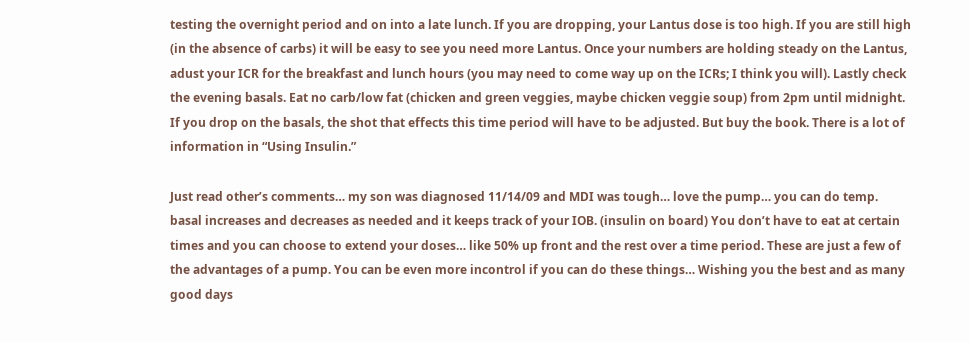testing the overnight period and on into a late lunch. If you are dropping, your Lantus dose is too high. If you are still high (in the absence of carbs) it will be easy to see you need more Lantus. Once your numbers are holding steady on the Lantus, adust your ICR for the breakfast and lunch hours (you may need to come way up on the ICRs; I think you will). Lastly check the evening basals. Eat no carb/low fat (chicken and green veggies, maybe chicken veggie soup) from 2pm until midnight. If you drop on the basals, the shot that effects this time period will have to be adjusted. But buy the book. There is a lot of information in “Using Insulin.”

Just read other’s comments… my son was diagnosed 11/14/09 and MDI was tough… love the pump… you can do temp. basal increases and decreases as needed and it keeps track of your IOB. (insulin on board) You don’t have to eat at certain times and you can choose to extend your doses… like 50% up front and the rest over a time period. These are just a few of the advantages of a pump. You can be even more incontrol if you can do these things… Wishing you the best and as many good days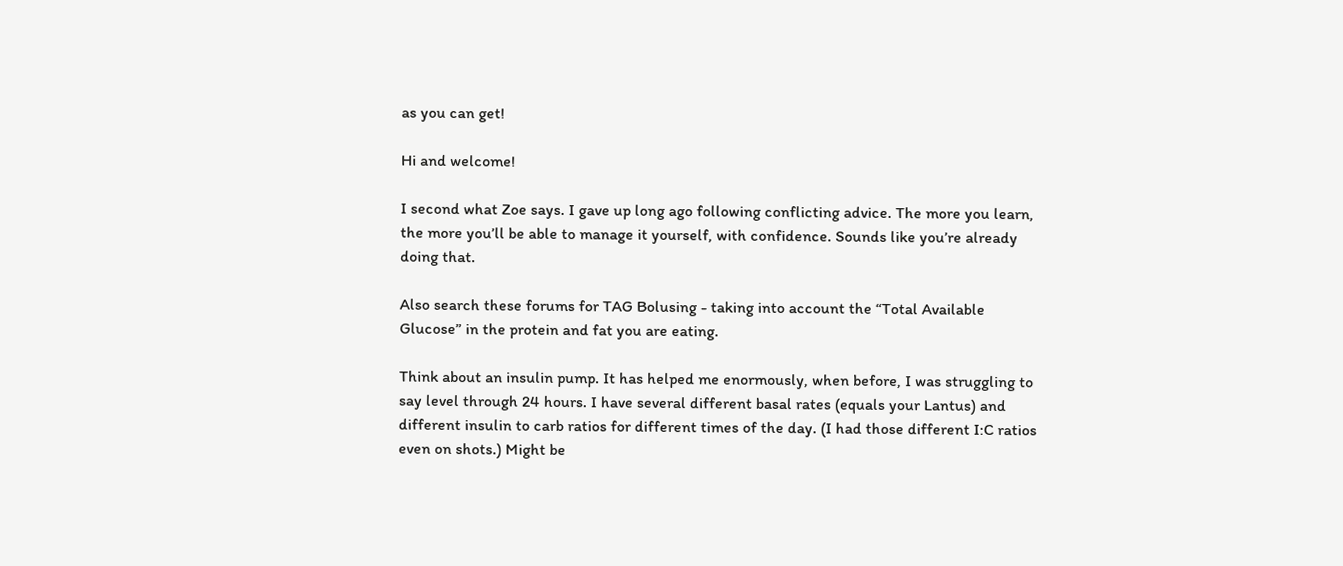as you can get!

Hi and welcome!

I second what Zoe says. I gave up long ago following conflicting advice. The more you learn, the more you’ll be able to manage it yourself, with confidence. Sounds like you’re already doing that.

Also search these forums for TAG Bolusing - taking into account the “Total Available Glucose” in the protein and fat you are eating.

Think about an insulin pump. It has helped me enormously, when before, I was struggling to say level through 24 hours. I have several different basal rates (equals your Lantus) and different insulin to carb ratios for different times of the day. (I had those different I:C ratios even on shots.) Might be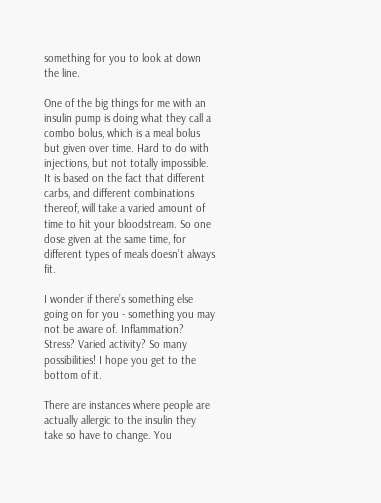something for you to look at down the line.

One of the big things for me with an insulin pump is doing what they call a combo bolus, which is a meal bolus but given over time. Hard to do with injections, but not totally impossible. It is based on the fact that different carbs, and different combinations thereof, will take a varied amount of time to hit your bloodstream. So one dose given at the same time, for different types of meals doesn’t always fit.

I wonder if there’s something else going on for you - something you may not be aware of. Inflammation? Stress? Varied activity? So many possibilities! I hope you get to the bottom of it.

There are instances where people are actually allergic to the insulin they take so have to change. You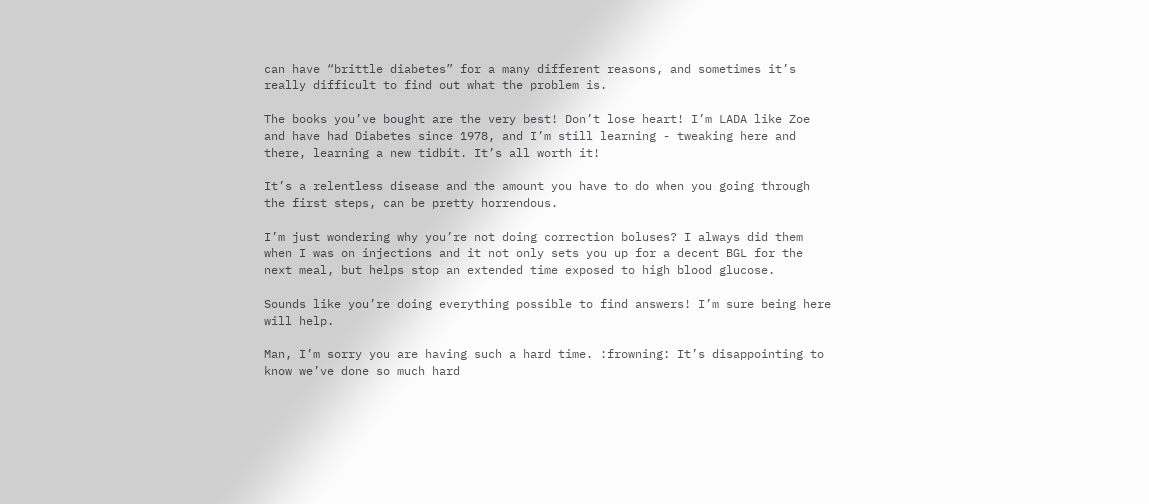can have “brittle diabetes” for a many different reasons, and sometimes it’s really difficult to find out what the problem is.

The books you’ve bought are the very best! Don’t lose heart! I’m LADA like Zoe and have had Diabetes since 1978, and I’m still learning - tweaking here and there, learning a new tidbit. It’s all worth it!

It’s a relentless disease and the amount you have to do when you going through the first steps, can be pretty horrendous.

I’m just wondering why you’re not doing correction boluses? I always did them when I was on injections and it not only sets you up for a decent BGL for the next meal, but helps stop an extended time exposed to high blood glucose.

Sounds like you’re doing everything possible to find answers! I’m sure being here will help.

Man, I’m sorry you are having such a hard time. :frowning: It’s disappointing to know we’ve done so much hard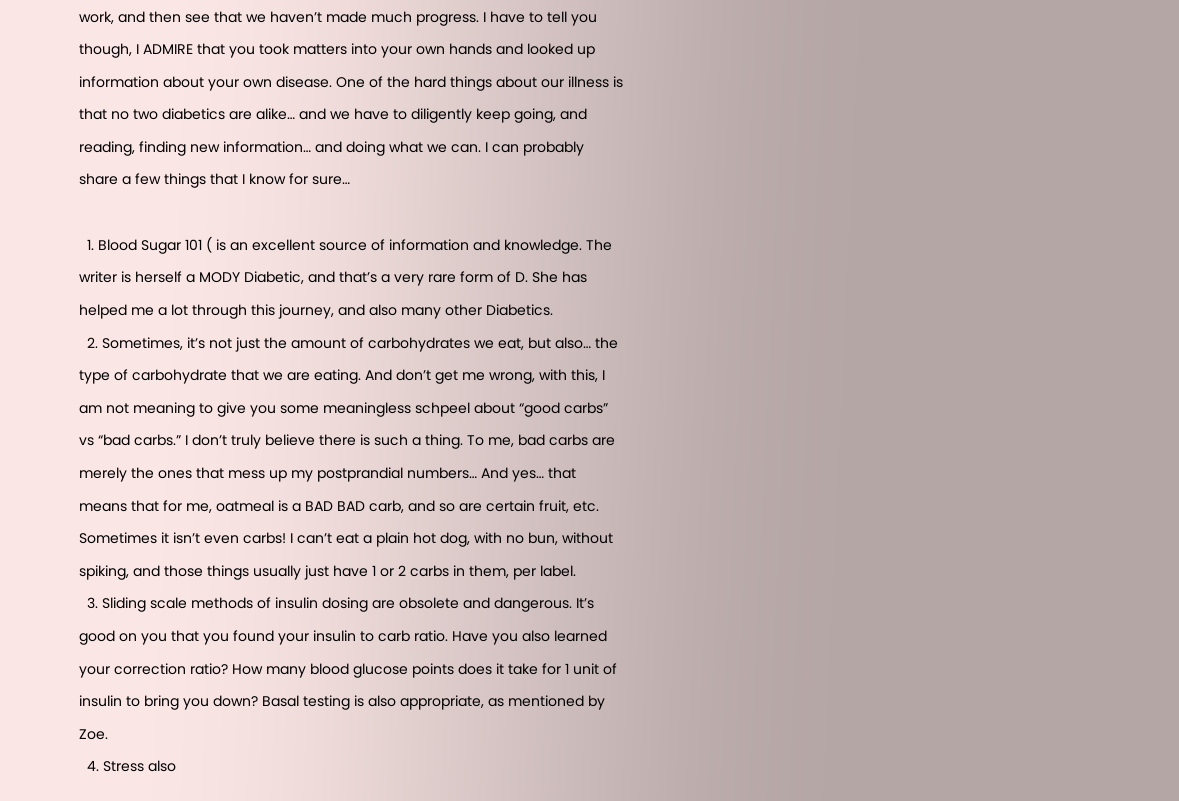work, and then see that we haven’t made much progress. I have to tell you though, I ADMIRE that you took matters into your own hands and looked up information about your own disease. One of the hard things about our illness is that no two diabetics are alike… and we have to diligently keep going, and reading, finding new information… and doing what we can. I can probably share a few things that I know for sure…

  1. Blood Sugar 101 ( is an excellent source of information and knowledge. The writer is herself a MODY Diabetic, and that’s a very rare form of D. She has helped me a lot through this journey, and also many other Diabetics.
  2. Sometimes, it’s not just the amount of carbohydrates we eat, but also… the type of carbohydrate that we are eating. And don’t get me wrong, with this, I am not meaning to give you some meaningless schpeel about “good carbs” vs “bad carbs.” I don’t truly believe there is such a thing. To me, bad carbs are merely the ones that mess up my postprandial numbers… And yes… that means that for me, oatmeal is a BAD BAD carb, and so are certain fruit, etc. Sometimes it isn’t even carbs! I can’t eat a plain hot dog, with no bun, without spiking, and those things usually just have 1 or 2 carbs in them, per label.
  3. Sliding scale methods of insulin dosing are obsolete and dangerous. It’s good on you that you found your insulin to carb ratio. Have you also learned your correction ratio? How many blood glucose points does it take for 1 unit of insulin to bring you down? Basal testing is also appropriate, as mentioned by Zoe.
  4. Stress also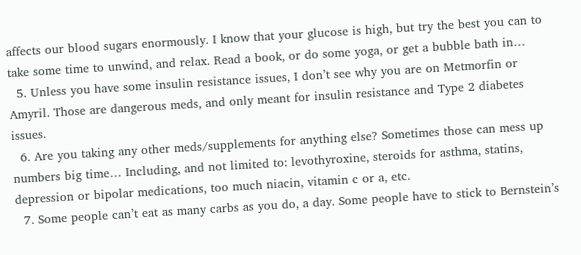affects our blood sugars enormously. I know that your glucose is high, but try the best you can to take some time to unwind, and relax. Read a book, or do some yoga, or get a bubble bath in…
  5. Unless you have some insulin resistance issues, I don’t see why you are on Metmorfin or Amyril. Those are dangerous meds, and only meant for insulin resistance and Type 2 diabetes issues.
  6. Are you taking any other meds/supplements for anything else? Sometimes those can mess up numbers big time… Including, and not limited to: levothyroxine, steroids for asthma, statins, depression or bipolar medications, too much niacin, vitamin c or a, etc.
  7. Some people can’t eat as many carbs as you do, a day. Some people have to stick to Bernstein’s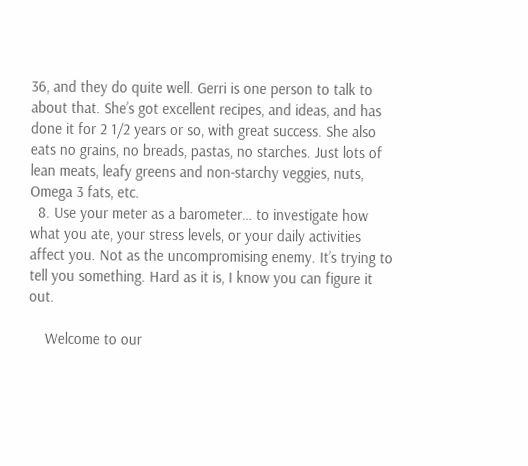36, and they do quite well. Gerri is one person to talk to about that. She’s got excellent recipes, and ideas, and has done it for 2 1/2 years or so, with great success. She also eats no grains, no breads, pastas, no starches. Just lots of lean meats, leafy greens and non-starchy veggies, nuts, Omega 3 fats, etc.
  8. Use your meter as a barometer… to investigate how what you ate, your stress levels, or your daily activities affect you. Not as the uncompromising enemy. It’s trying to tell you something. Hard as it is, I know you can figure it out.

    Welcome to our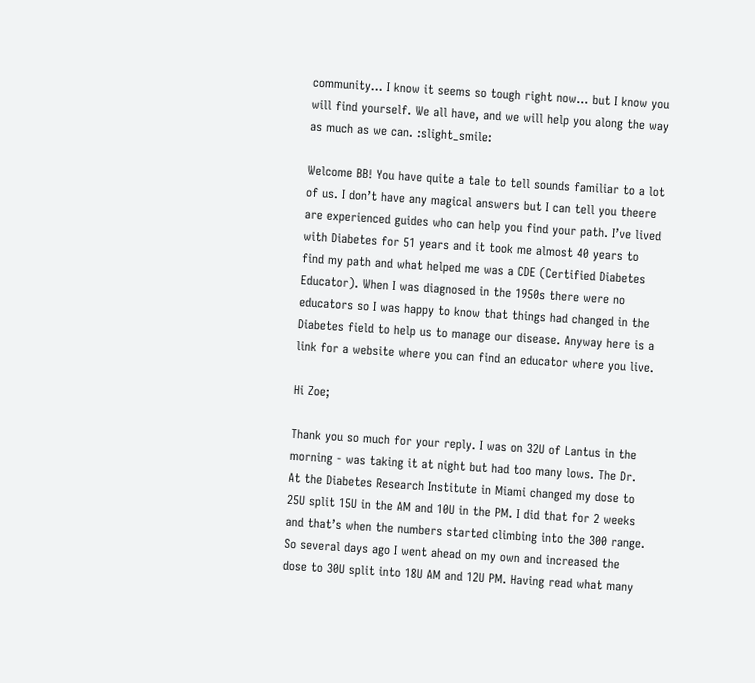community… I know it seems so tough right now… but I know you will find yourself. We all have, and we will help you along the way as much as we can. :slight_smile:

Welcome BB! You have quite a tale to tell sounds familiar to a lot of us. I don’t have any magical answers but I can tell you theere are experienced guides who can help you find your path. I’ve lived with Diabetes for 51 years and it took me almost 40 years to find my path and what helped me was a CDE (Certified Diabetes Educator). When I was diagnosed in the 1950s there were no educators so I was happy to know that things had changed in the Diabetes field to help us to manage our disease. Anyway here is a link for a website where you can find an educator where you live.

Hi Zoe;

Thank you so much for your reply. I was on 32U of Lantus in the morning - was taking it at night but had too many lows. The Dr. At the Diabetes Research Institute in Miami changed my dose to 25U split 15U in the AM and 10U in the PM. I did that for 2 weeks and that’s when the numbers started climbing into the 300 range. So several days ago I went ahead on my own and increased the dose to 30U split into 18U AM and 12U PM. Having read what many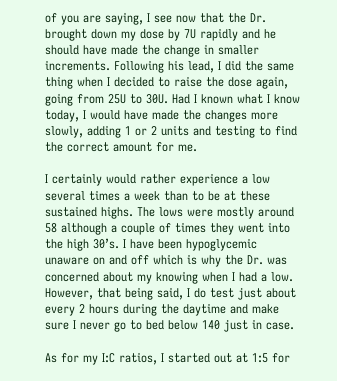of you are saying, I see now that the Dr. brought down my dose by 7U rapidly and he should have made the change in smaller increments. Following his lead, I did the same thing when I decided to raise the dose again, going from 25U to 30U. Had I known what I know today, I would have made the changes more slowly, adding 1 or 2 units and testing to find the correct amount for me.

I certainly would rather experience a low several times a week than to be at these sustained highs. The lows were mostly around 58 although a couple of times they went into the high 30’s. I have been hypoglycemic unaware on and off which is why the Dr. was concerned about my knowing when I had a low. However, that being said, I do test just about every 2 hours during the daytime and make sure I never go to bed below 140 just in case.

As for my I:C ratios, I started out at 1:5 for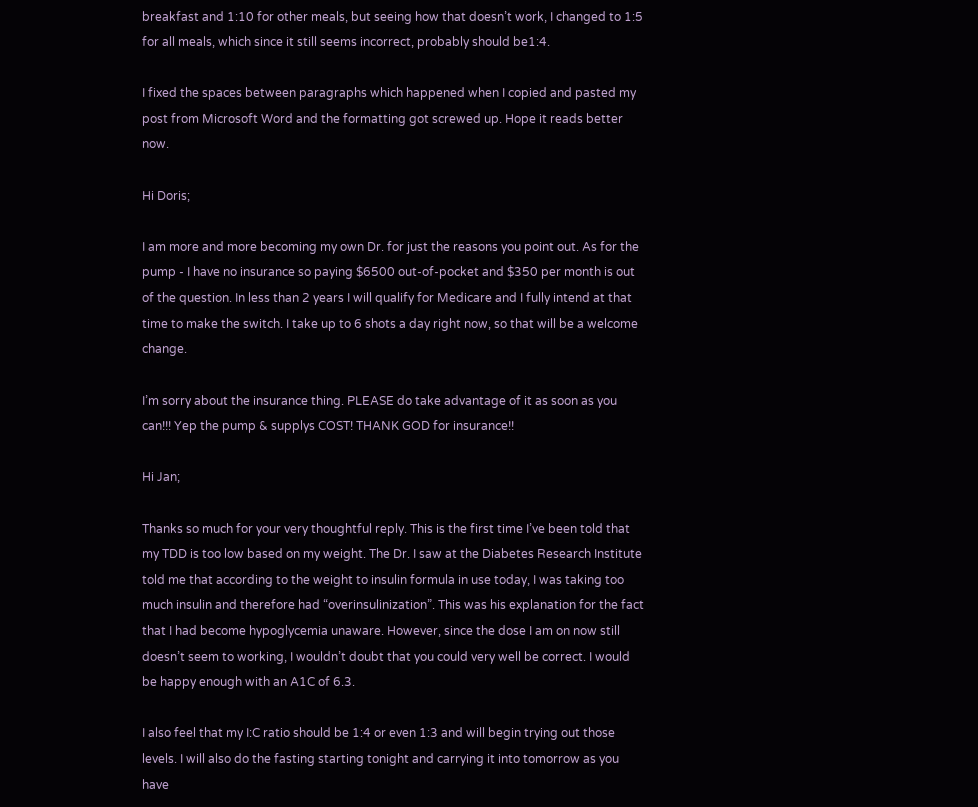breakfast and 1:10 for other meals, but seeing how that doesn’t work, I changed to 1:5 for all meals, which since it still seems incorrect, probably should be1:4.

I fixed the spaces between paragraphs which happened when I copied and pasted my post from Microsoft Word and the formatting got screwed up. Hope it reads better now.

Hi Doris;

I am more and more becoming my own Dr. for just the reasons you point out. As for the pump - I have no insurance so paying $6500 out-of-pocket and $350 per month is out of the question. In less than 2 years I will qualify for Medicare and I fully intend at that time to make the switch. I take up to 6 shots a day right now, so that will be a welcome change.

I’m sorry about the insurance thing. PLEASE do take advantage of it as soon as you can!!! Yep the pump & supplys COST! THANK GOD for insurance!!

Hi Jan;

Thanks so much for your very thoughtful reply. This is the first time I’ve been told that my TDD is too low based on my weight. The Dr. I saw at the Diabetes Research Institute told me that according to the weight to insulin formula in use today, I was taking too much insulin and therefore had “overinsulinization”. This was his explanation for the fact that I had become hypoglycemia unaware. However, since the dose I am on now still doesn’t seem to working, I wouldn’t doubt that you could very well be correct. I would be happy enough with an A1C of 6.3.

I also feel that my I:C ratio should be 1:4 or even 1:3 and will begin trying out those levels. I will also do the fasting starting tonight and carrying it into tomorrow as you have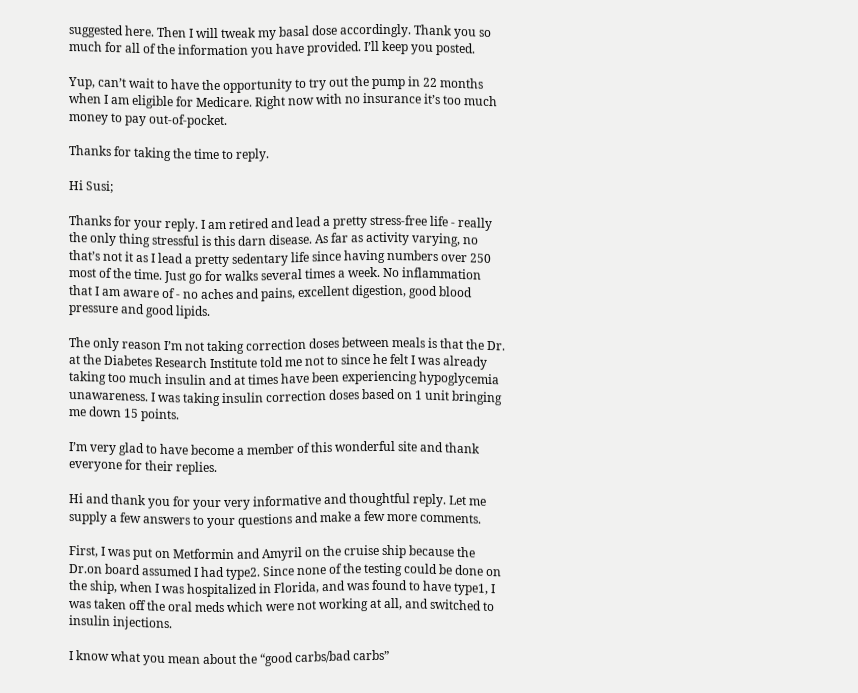suggested here. Then I will tweak my basal dose accordingly. Thank you so much for all of the information you have provided. I’ll keep you posted.

Yup, can’t wait to have the opportunity to try out the pump in 22 months when I am eligible for Medicare. Right now with no insurance it’s too much money to pay out-of-pocket.

Thanks for taking the time to reply.

Hi Susi;

Thanks for your reply. I am retired and lead a pretty stress-free life - really the only thing stressful is this darn disease. As far as activity varying, no that’s not it as I lead a pretty sedentary life since having numbers over 250 most of the time. Just go for walks several times a week. No inflammation that I am aware of - no aches and pains, excellent digestion, good blood pressure and good lipids.

The only reason I’m not taking correction doses between meals is that the Dr. at the Diabetes Research Institute told me not to since he felt I was already taking too much insulin and at times have been experiencing hypoglycemia unawareness. I was taking insulin correction doses based on 1 unit bringing me down 15 points.

I’m very glad to have become a member of this wonderful site and thank everyone for their replies.

Hi and thank you for your very informative and thoughtful reply. Let me supply a few answers to your questions and make a few more comments.

First, I was put on Metformin and Amyril on the cruise ship because the Dr.on board assumed I had type2. Since none of the testing could be done on the ship, when I was hospitalized in Florida, and was found to have type1, I was taken off the oral meds which were not working at all, and switched to insulin injections.

I know what you mean about the “good carbs/bad carbs”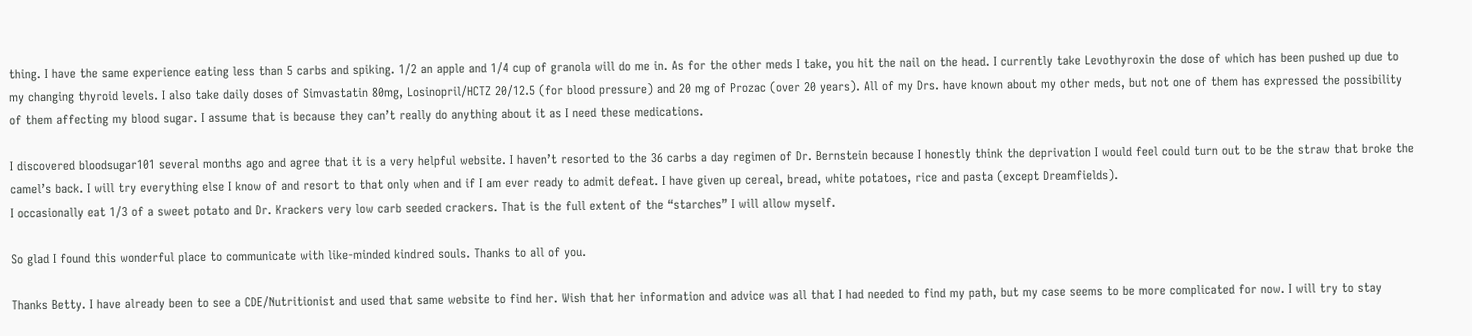thing. I have the same experience eating less than 5 carbs and spiking. 1/2 an apple and 1/4 cup of granola will do me in. As for the other meds I take, you hit the nail on the head. I currently take Levothyroxin the dose of which has been pushed up due to my changing thyroid levels. I also take daily doses of Simvastatin 80mg, Losinopril/HCTZ 20/12.5 (for blood pressure) and 20 mg of Prozac (over 20 years). All of my Drs. have known about my other meds, but not one of them has expressed the possibility of them affecting my blood sugar. I assume that is because they can’t really do anything about it as I need these medications.

I discovered bloodsugar101 several months ago and agree that it is a very helpful website. I haven’t resorted to the 36 carbs a day regimen of Dr. Bernstein because I honestly think the deprivation I would feel could turn out to be the straw that broke the camel’s back. I will try everything else I know of and resort to that only when and if I am ever ready to admit defeat. I have given up cereal, bread, white potatoes, rice and pasta (except Dreamfields).
I occasionally eat 1/3 of a sweet potato and Dr. Krackers very low carb seeded crackers. That is the full extent of the “starches” I will allow myself.

So glad I found this wonderful place to communicate with like-minded kindred souls. Thanks to all of you.

Thanks Betty. I have already been to see a CDE/Nutritionist and used that same website to find her. Wish that her information and advice was all that I had needed to find my path, but my case seems to be more complicated for now. I will try to stay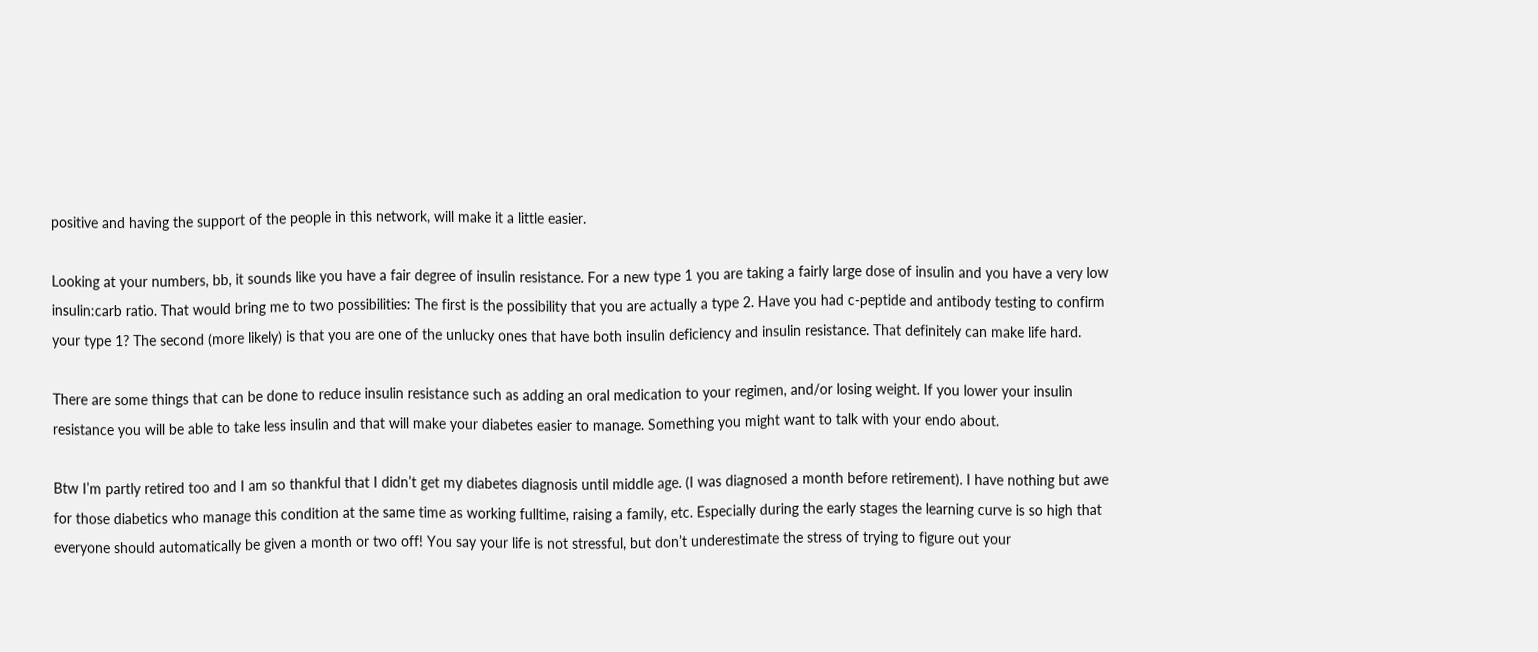positive and having the support of the people in this network, will make it a little easier.

Looking at your numbers, bb, it sounds like you have a fair degree of insulin resistance. For a new type 1 you are taking a fairly large dose of insulin and you have a very low insulin:carb ratio. That would bring me to two possibilities: The first is the possibility that you are actually a type 2. Have you had c-peptide and antibody testing to confirm your type 1? The second (more likely) is that you are one of the unlucky ones that have both insulin deficiency and insulin resistance. That definitely can make life hard.

There are some things that can be done to reduce insulin resistance such as adding an oral medication to your regimen, and/or losing weight. If you lower your insulin resistance you will be able to take less insulin and that will make your diabetes easier to manage. Something you might want to talk with your endo about.

Btw I’m partly retired too and I am so thankful that I didn’t get my diabetes diagnosis until middle age. (I was diagnosed a month before retirement). I have nothing but awe for those diabetics who manage this condition at the same time as working fulltime, raising a family, etc. Especially during the early stages the learning curve is so high that everyone should automatically be given a month or two off! You say your life is not stressful, but don’t underestimate the stress of trying to figure out your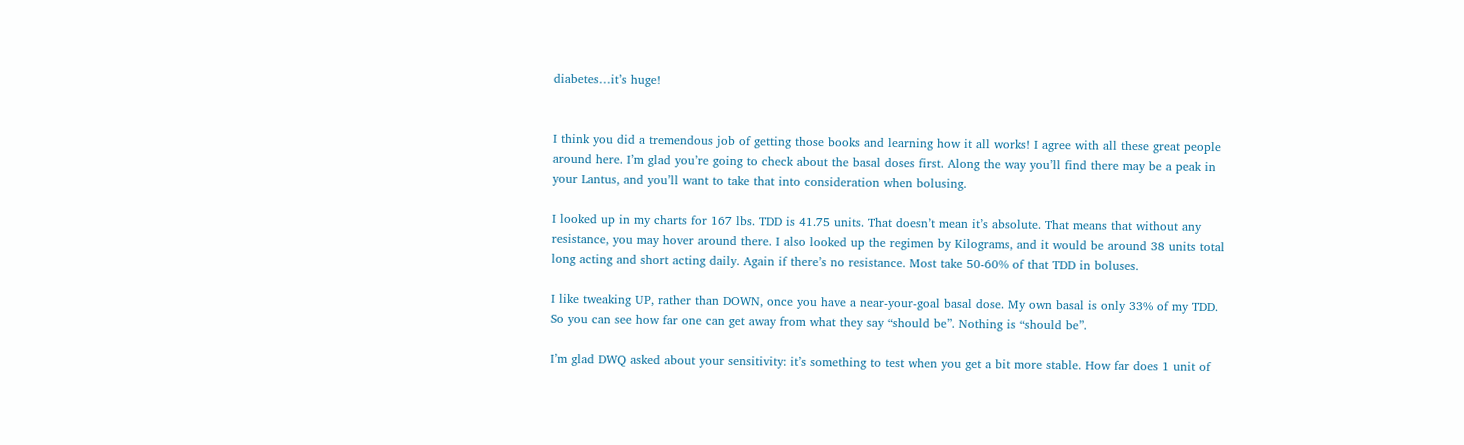diabetes…it’s huge!


I think you did a tremendous job of getting those books and learning how it all works! I agree with all these great people around here. I’m glad you’re going to check about the basal doses first. Along the way you’ll find there may be a peak in your Lantus, and you’ll want to take that into consideration when bolusing.

I looked up in my charts for 167 lbs. TDD is 41.75 units. That doesn’t mean it’s absolute. That means that without any resistance, you may hover around there. I also looked up the regimen by Kilograms, and it would be around 38 units total long acting and short acting daily. Again if there’s no resistance. Most take 50-60% of that TDD in boluses.

I like tweaking UP, rather than DOWN, once you have a near-your-goal basal dose. My own basal is only 33% of my TDD. So you can see how far one can get away from what they say “should be”. Nothing is “should be”.

I’m glad DWQ asked about your sensitivity: it’s something to test when you get a bit more stable. How far does 1 unit of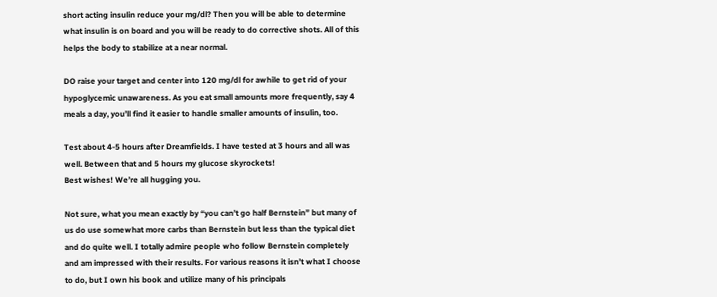short acting insulin reduce your mg/dl? Then you will be able to determine what insulin is on board and you will be ready to do corrective shots. All of this helps the body to stabilize at a near normal.

DO raise your target and center into 120 mg/dl for awhile to get rid of your hypoglycemic unawareness. As you eat small amounts more frequently, say 4 meals a day, you’ll find it easier to handle smaller amounts of insulin, too.

Test about 4-5 hours after Dreamfields. I have tested at 3 hours and all was well. Between that and 5 hours my glucose skyrockets!
Best wishes! We’re all hugging you.

Not sure, what you mean exactly by “you can’t go half Bernstein” but many of us do use somewhat more carbs than Bernstein but less than the typical diet and do quite well. I totally admire people who follow Bernstein completely and am impressed with their results. For various reasons it isn’t what I choose to do, but I own his book and utilize many of his principals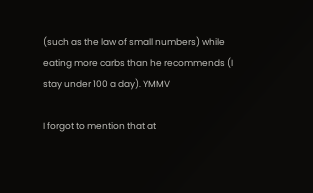(such as the law of small numbers) while eating more carbs than he recommends (I stay under 100 a day). YMMV

I forgot to mention that at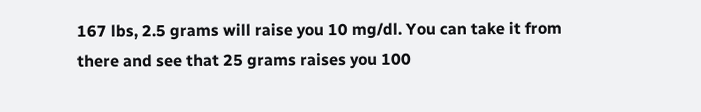167 lbs, 2.5 grams will raise you 10 mg/dl. You can take it from there and see that 25 grams raises you 100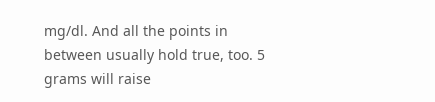mg/dl. And all the points in between usually hold true, too. 5 grams will raise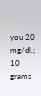you 20 mg/dl.; 10 grams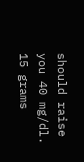should raise you 40 mg/dl. 15 grams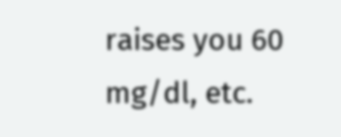raises you 60 mg/dl, etc.